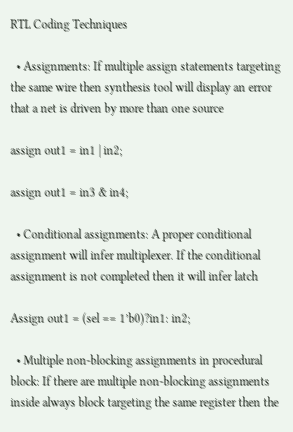RTL Coding Techniques

  • Assignments: If multiple assign statements targeting the same wire then synthesis tool will display an error that a net is driven by more than one source

assign out1 = in1 | in2;

assign out1 = in3 & in4;

  • Conditional assignments: A proper conditional assignment will infer multiplexer. If the conditional assignment is not completed then it will infer latch

Assign out1 = (sel == 1’b0)?in1: in2;

  • Multiple non-blocking assignments in procedural block: If there are multiple non-blocking assignments inside always block targeting the same register then the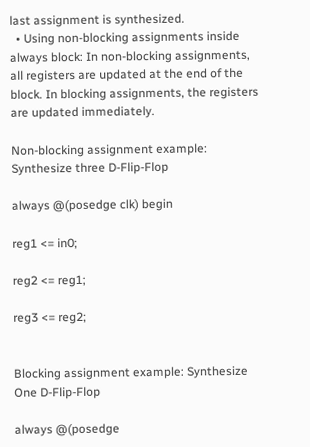last assignment is synthesized.
  • Using non-blocking assignments inside always block: In non-blocking assignments, all registers are updated at the end of the block. In blocking assignments, the registers are updated immediately.

Non-blocking assignment example: Synthesize three D-Flip-Flop

always @(posedge clk) begin

reg1 <= in0;

reg2 <= reg1;

reg3 <= reg2;


Blocking assignment example: Synthesize One D-Flip-Flop

always @(posedge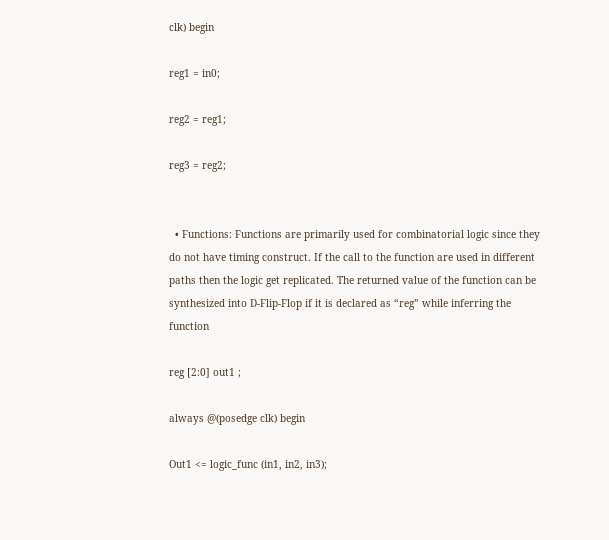clk) begin

reg1 = in0;

reg2 = reg1;

reg3 = reg2;


  • Functions: Functions are primarily used for combinatorial logic since they do not have timing construct. If the call to the function are used in different paths then the logic get replicated. The returned value of the function can be synthesized into D-Flip-Flop if it is declared as “reg” while inferring the function

reg [2:0] out1 ;

always @(posedge clk) begin

Out1 <= logic_func (in1, in2, in3);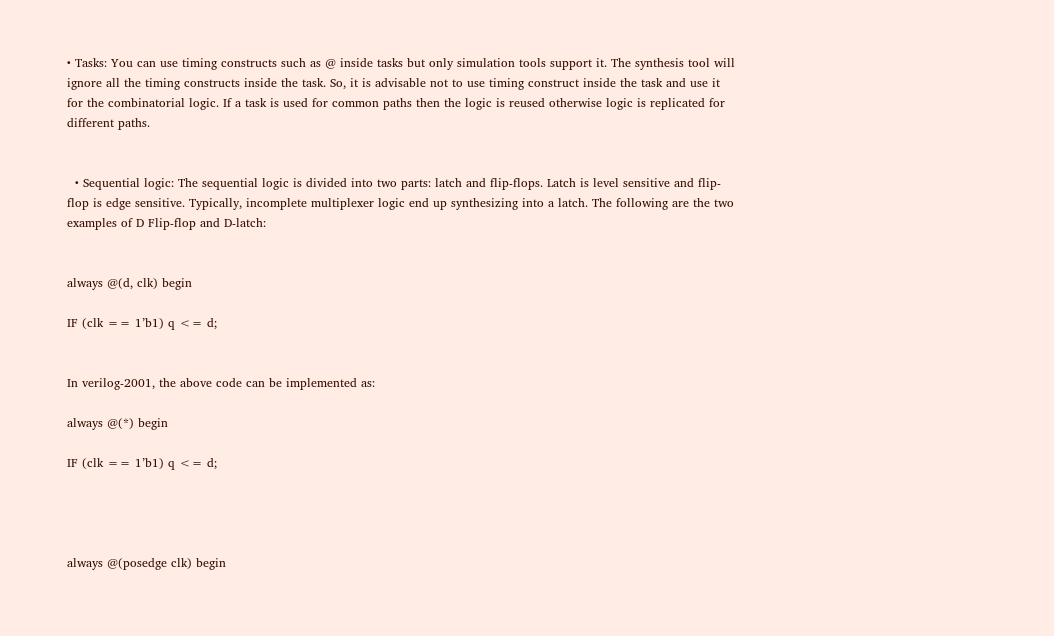• Tasks: You can use timing constructs such as @ inside tasks but only simulation tools support it. The synthesis tool will ignore all the timing constructs inside the task. So, it is advisable not to use timing construct inside the task and use it for the combinatorial logic. If a task is used for common paths then the logic is reused otherwise logic is replicated for different paths.


  • Sequential logic: The sequential logic is divided into two parts: latch and flip-flops. Latch is level sensitive and flip-flop is edge sensitive. Typically, incomplete multiplexer logic end up synthesizing into a latch. The following are the two examples of D Flip-flop and D-latch:


always @(d, clk) begin

IF (clk == 1’b1) q <= d;


In verilog-2001, the above code can be implemented as:

always @(*) begin

IF (clk == 1’b1) q <= d;




always @(posedge clk) begin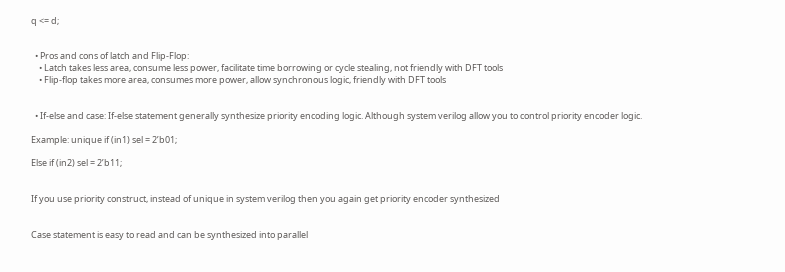q <= d;


  • Pros and cons of latch and Flip-Flop:
    • Latch takes less area, consume less power, facilitate time borrowing or cycle stealing, not friendly with DFT tools
    • Flip-flop takes more area, consumes more power, allow synchronous logic, friendly with DFT tools


  • If-else and case: If-else statement generally synthesize priority encoding logic. Although system verilog allow you to control priority encoder logic.

Example: unique if (in1) sel = 2’b01;

Else if (in2) sel = 2’b11;


If you use priority construct, instead of unique in system verilog then you again get priority encoder synthesized


Case statement is easy to read and can be synthesized into parallel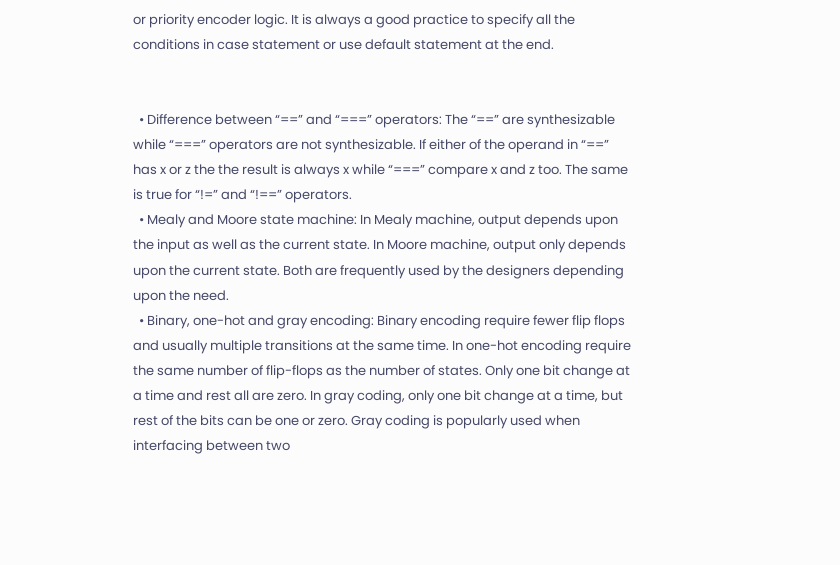or priority encoder logic. It is always a good practice to specify all the conditions in case statement or use default statement at the end.


  • Difference between “==” and “===” operators: The “==” are synthesizable while “===” operators are not synthesizable. If either of the operand in “==” has x or z the the result is always x while “===” compare x and z too. The same is true for “!=” and “!==” operators.
  • Mealy and Moore state machine: In Mealy machine, output depends upon the input as well as the current state. In Moore machine, output only depends upon the current state. Both are frequently used by the designers depending upon the need.
  • Binary, one-hot and gray encoding: Binary encoding require fewer flip flops and usually multiple transitions at the same time. In one-hot encoding require the same number of flip-flops as the number of states. Only one bit change at a time and rest all are zero. In gray coding, only one bit change at a time, but rest of the bits can be one or zero. Gray coding is popularly used when interfacing between two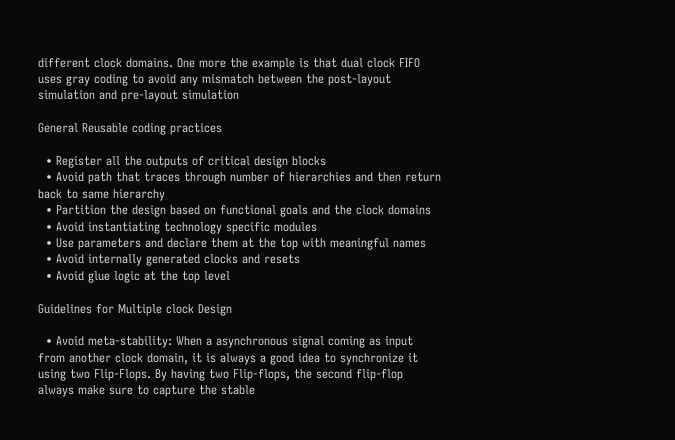different clock domains. One more the example is that dual clock FIFO uses gray coding to avoid any mismatch between the post-layout simulation and pre-layout simulation

General Reusable coding practices

  • Register all the outputs of critical design blocks
  • Avoid path that traces through number of hierarchies and then return back to same hierarchy
  • Partition the design based on functional goals and the clock domains
  • Avoid instantiating technology specific modules
  • Use parameters and declare them at the top with meaningful names
  • Avoid internally generated clocks and resets
  • Avoid glue logic at the top level

Guidelines for Multiple clock Design

  • Avoid meta-stability: When a asynchronous signal coming as input from another clock domain, it is always a good idea to synchronize it using two Flip-Flops. By having two Flip-flops, the second flip-flop always make sure to capture the stable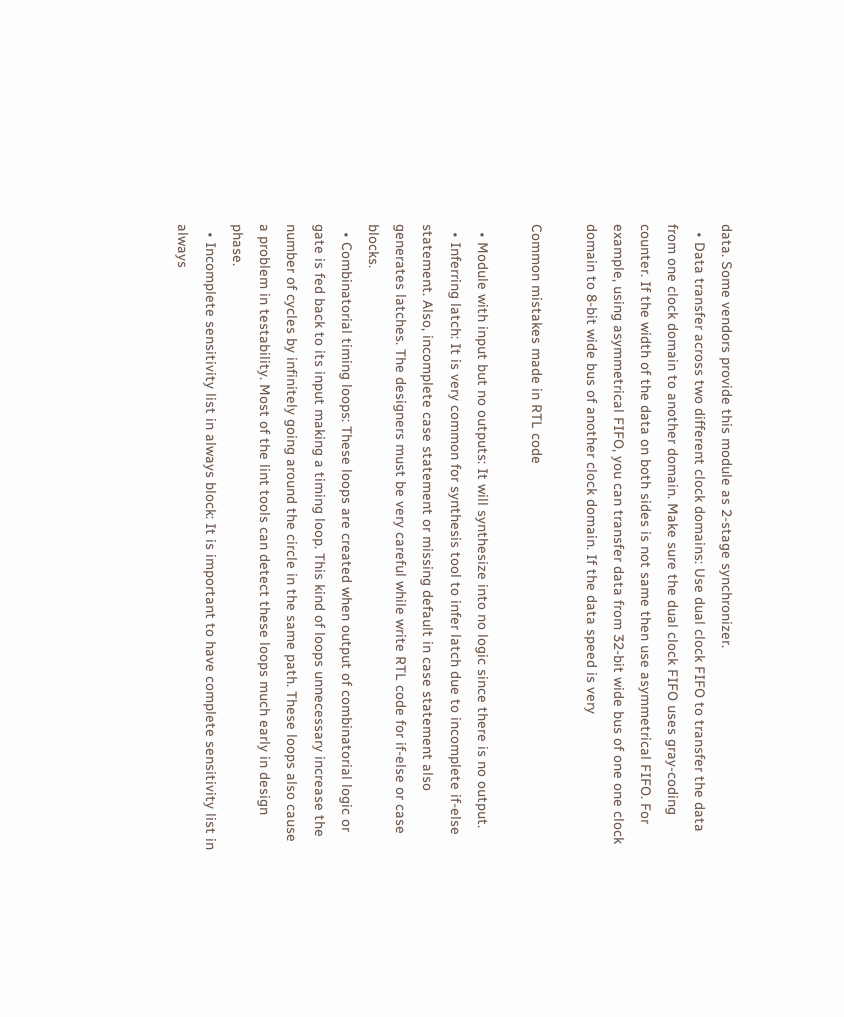data. Some vendors provide this module as 2-stage synchronizer.
  • Data transfer across two different clock domains: Use dual clock FIFO to transfer the data from one clock domain to another domain. Make sure the dual clock FIFO uses gray-coding counter. If the width of the data on both sides is not same then use asymmetrical FIFO. For example, using asymmetrical FIFO, you can transfer data from 32-bit wide bus of one one clock domain to 8-bit wide bus of another clock domain. If the data speed is very

Common mistakes made in RTL code

  • Module with input but no outputs: It will synthesize into no logic since there is no output.
  • Inferring latch: It is very common for synthesis tool to infer latch due to incomplete if-else statement. Also, incomplete case statement or missing default in case statement also generates latches. The designers must be very careful while write RTL code for if-else or case blocks.
  • Combinatorial timing loops: These loops are created when output of combinatorial logic or gate is fed back to its input making a timing loop. This kind of loops unnecessary increase the number of cycles by infinitely going around the circle in the same path. These loops also cause a problem in testability. Most of the lint tools can detect these loops much early in design phase.
  • Incomplete sensitivity list in always block: It is important to have complete sensitivity list in always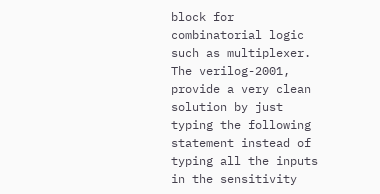block for combinatorial logic such as multiplexer. The verilog-2001, provide a very clean solution by just typing the following statement instead of typing all the inputs in the sensitivity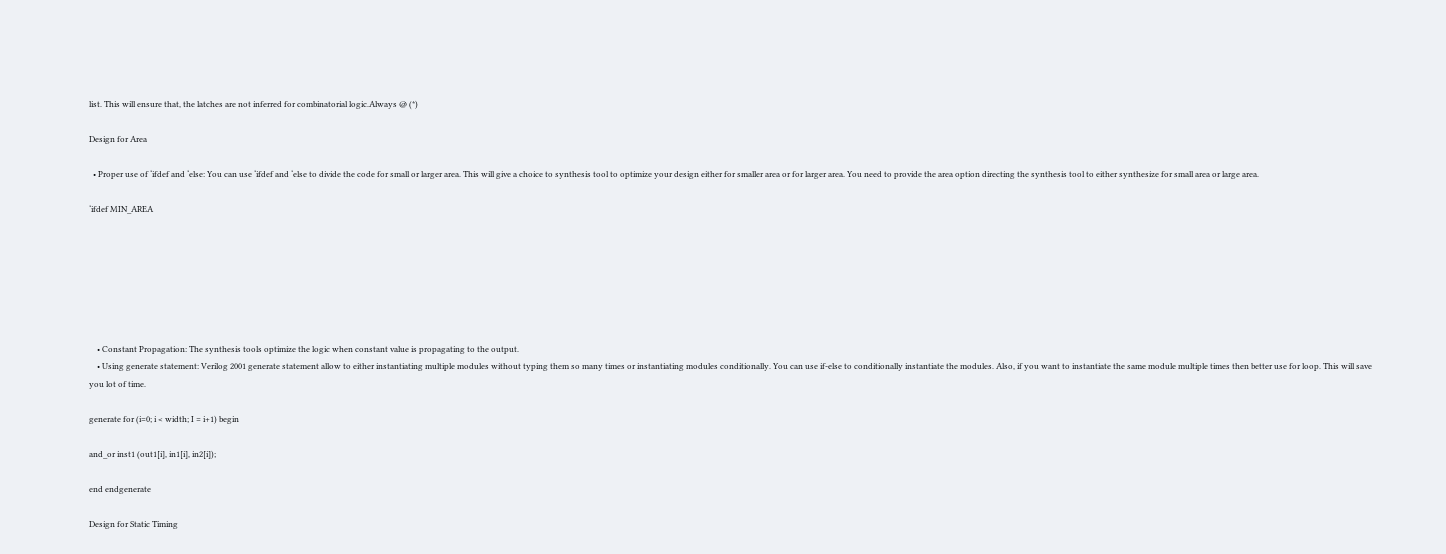list. This will ensure that, the latches are not inferred for combinatorial logic.Always @ (*)

Design for Area

  • Proper use of ‘ifdef and ‘else: You can use ‘ifdef and ‘else to divide the code for small or larger area. This will give a choice to synthesis tool to optimize your design either for smaller area or for larger area. You need to provide the area option directing the synthesis tool to either synthesize for small area or large area.

‘ifdef MIN_AREA







    • Constant Propagation: The synthesis tools optimize the logic when constant value is propagating to the output.
    • Using generate statement: Verilog 2001 generate statement allow to either instantiating multiple modules without typing them so many times or instantiating modules conditionally. You can use if-else to conditionally instantiate the modules. Also, if you want to instantiate the same module multiple times then better use for loop. This will save you lot of time.

generate for (i=0; i < width; I = i+1) begin

and_or inst1 (out1[i], in1[i], in2[i]);

end endgenerate

Design for Static Timing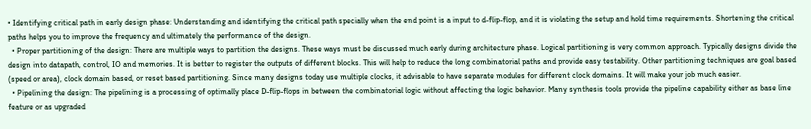• Identifying critical path in early design phase: Understanding and identifying the critical path specially when the end point is a input to d-flip-flop, and it is violating the setup and hold time requirements. Shortening the critical paths helps you to improve the frequency and ultimately the performance of the design.
  • Proper partitioning of the design: There are multiple ways to partition the designs. These ways must be discussed much early during architecture phase. Logical partitioning is very common approach. Typically designs divide the design into datapath, control, IO and memories. It is better to register the outputs of different blocks. This will help to reduce the long combinatorial paths and provide easy testability. Other partitioning techniques are goal based (speed or area), clock domain based, or reset based partitioning. Since many designs today use multiple clocks, it advisable to have separate modules for different clock domains. It will make your job much easier.
  • Pipelining the design: The pipelining is a processing of optimally place D-flip-flops in between the combinatorial logic without affecting the logic behavior. Many synthesis tools provide the pipeline capability either as base line feature or as upgraded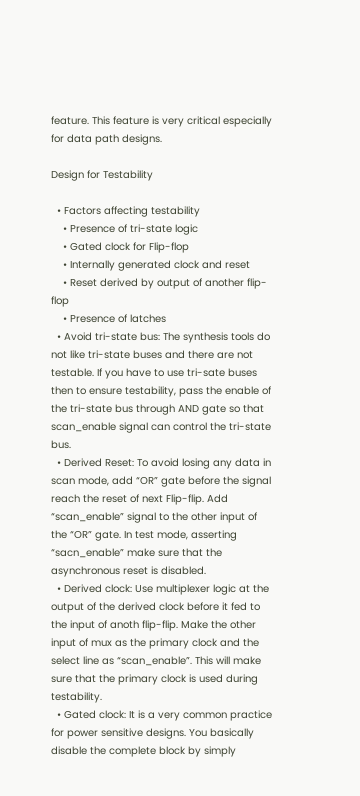feature. This feature is very critical especially for data path designs.

Design for Testability

  • Factors affecting testability
    • Presence of tri-state logic
    • Gated clock for Flip-flop
    • Internally generated clock and reset
    • Reset derived by output of another flip-flop
    • Presence of latches
  • Avoid tri-state bus: The synthesis tools do not like tri-state buses and there are not testable. If you have to use tri-sate buses then to ensure testability, pass the enable of the tri-state bus through AND gate so that scan_enable signal can control the tri-state bus.
  • Derived Reset: To avoid losing any data in scan mode, add “OR” gate before the signal reach the reset of next Flip-flip. Add “scan_enable” signal to the other input of the “OR” gate. In test mode, asserting “sacn_enable” make sure that the asynchronous reset is disabled.
  • Derived clock: Use multiplexer logic at the output of the derived clock before it fed to the input of anoth flip-flip. Make the other input of mux as the primary clock and the select line as “scan_enable”. This will make sure that the primary clock is used during testability.
  • Gated clock: It is a very common practice for power sensitive designs. You basically disable the complete block by simply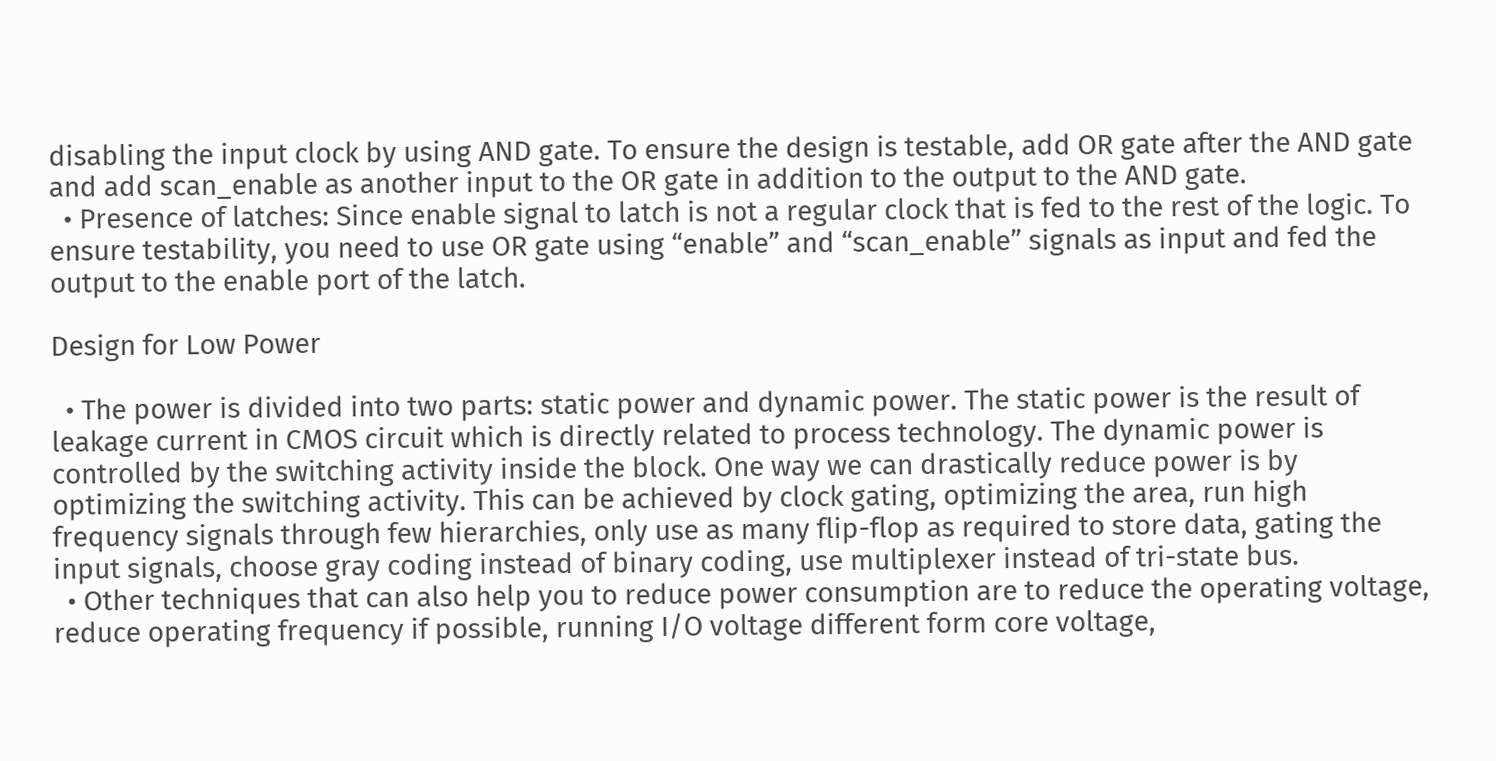disabling the input clock by using AND gate. To ensure the design is testable, add OR gate after the AND gate and add scan_enable as another input to the OR gate in addition to the output to the AND gate.
  • Presence of latches: Since enable signal to latch is not a regular clock that is fed to the rest of the logic. To ensure testability, you need to use OR gate using “enable” and “scan_enable” signals as input and fed the output to the enable port of the latch.

Design for Low Power

  • The power is divided into two parts: static power and dynamic power. The static power is the result of leakage current in CMOS circuit which is directly related to process technology. The dynamic power is controlled by the switching activity inside the block. One way we can drastically reduce power is by optimizing the switching activity. This can be achieved by clock gating, optimizing the area, run high frequency signals through few hierarchies, only use as many flip-flop as required to store data, gating the input signals, choose gray coding instead of binary coding, use multiplexer instead of tri-state bus.
  • Other techniques that can also help you to reduce power consumption are to reduce the operating voltage, reduce operating frequency if possible, running I/O voltage different form core voltage,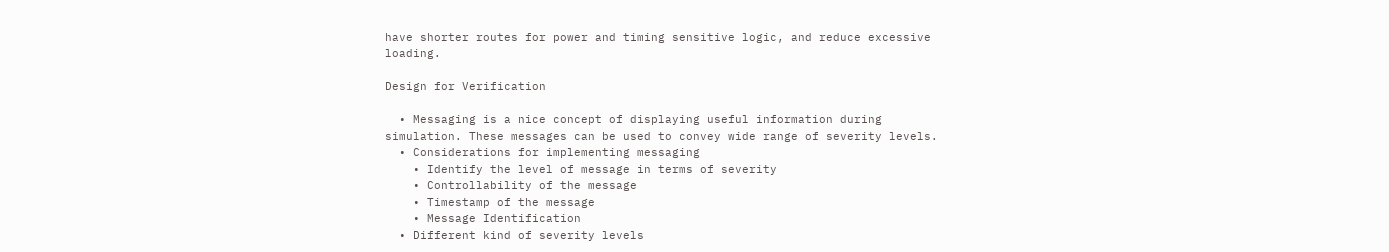have shorter routes for power and timing sensitive logic, and reduce excessive loading.

Design for Verification

  • Messaging is a nice concept of displaying useful information during simulation. These messages can be used to convey wide range of severity levels.
  • Considerations for implementing messaging
    • Identify the level of message in terms of severity
    • Controllability of the message
    • Timestamp of the message
    • Message Identification
  • Different kind of severity levels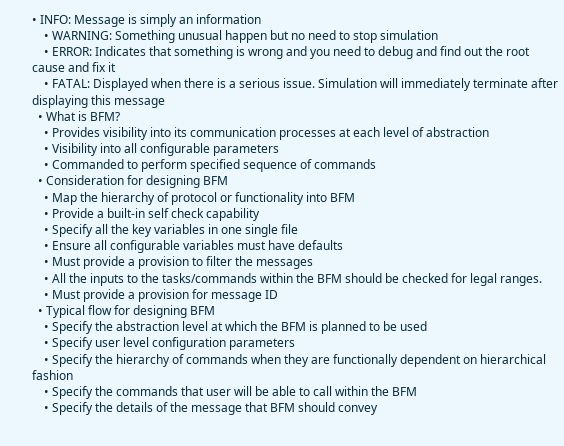• INFO: Message is simply an information
    • WARNING: Something unusual happen but no need to stop simulation
    • ERROR: Indicates that something is wrong and you need to debug and find out the root cause and fix it
    • FATAL: Displayed when there is a serious issue. Simulation will immediately terminate after displaying this message
  • What is BFM?
    • Provides visibility into its communication processes at each level of abstraction
    • Visibility into all configurable parameters
    • Commanded to perform specified sequence of commands
  • Consideration for designing BFM
    • Map the hierarchy of protocol or functionality into BFM
    • Provide a built-in self check capability
    • Specify all the key variables in one single file
    • Ensure all configurable variables must have defaults
    • Must provide a provision to filter the messages
    • All the inputs to the tasks/commands within the BFM should be checked for legal ranges.
    • Must provide a provision for message ID
  • Typical flow for designing BFM
    • Specify the abstraction level at which the BFM is planned to be used
    • Specify user level configuration parameters
    • Specify the hierarchy of commands when they are functionally dependent on hierarchical fashion
    • Specify the commands that user will be able to call within the BFM
    • Specify the details of the message that BFM should convey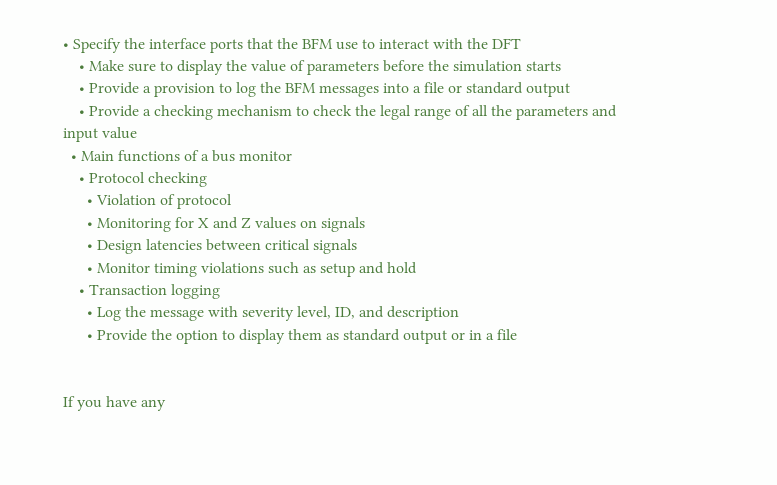• Specify the interface ports that the BFM use to interact with the DFT
    • Make sure to display the value of parameters before the simulation starts
    • Provide a provision to log the BFM messages into a file or standard output
    • Provide a checking mechanism to check the legal range of all the parameters and input value
  • Main functions of a bus monitor
    • Protocol checking
      • Violation of protocol
      • Monitoring for X and Z values on signals
      • Design latencies between critical signals
      • Monitor timing violations such as setup and hold
    • Transaction logging
      • Log the message with severity level, ID, and description
      • Provide the option to display them as standard output or in a file


If you have any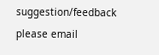suggestion/feedback please email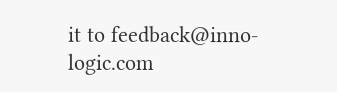it to feedback@inno-logic.com